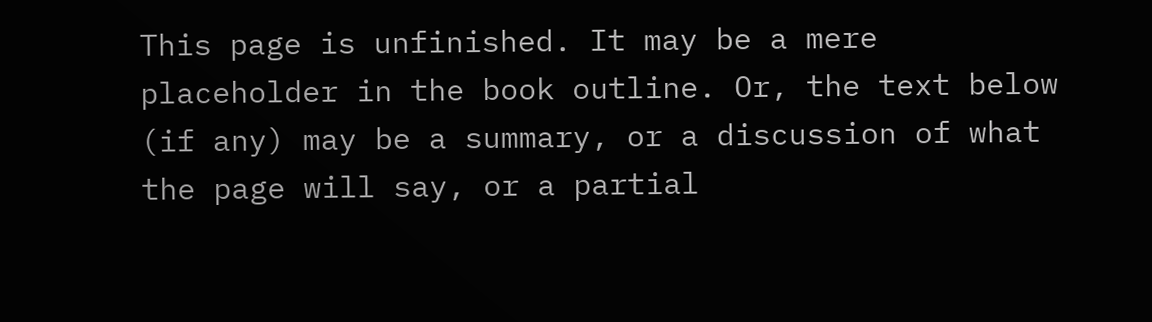This page is unfinished. It may be a mere placeholder in the book outline. Or, the text below (if any) may be a summary, or a discussion of what the page will say, or a partial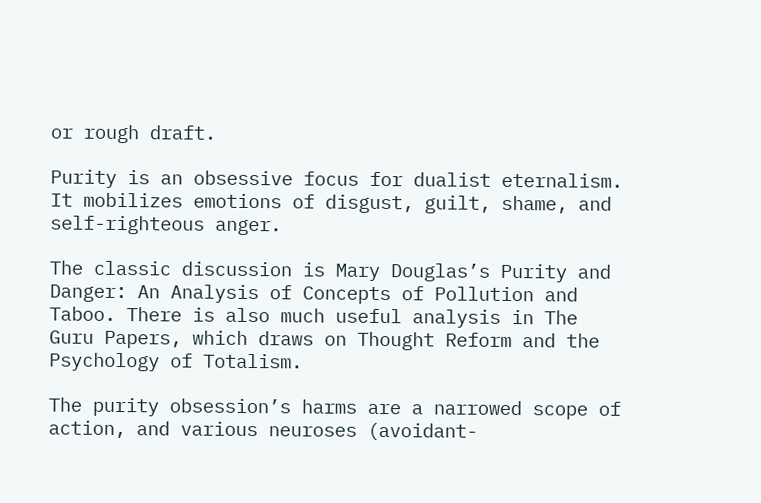or rough draft.

Purity is an obsessive focus for dualist eternalism. It mobilizes emotions of disgust, guilt, shame, and self-righteous anger.

The classic discussion is Mary Douglas’s Purity and Danger: An Analysis of Concepts of Pollution and Taboo. There is also much useful analysis in The Guru Papers, which draws on Thought Reform and the Psychology of Totalism.

The purity obsession’s harms are a narrowed scope of action, and various neuroses (avoidant-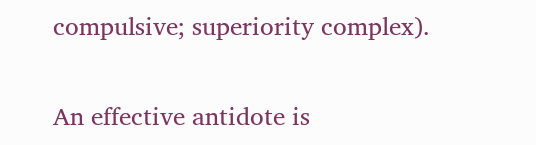compulsive; superiority complex).

An effective antidote is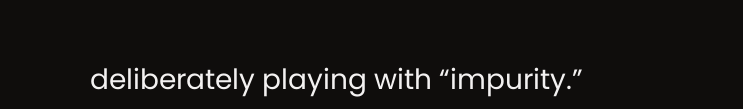deliberately playing with “impurity.”